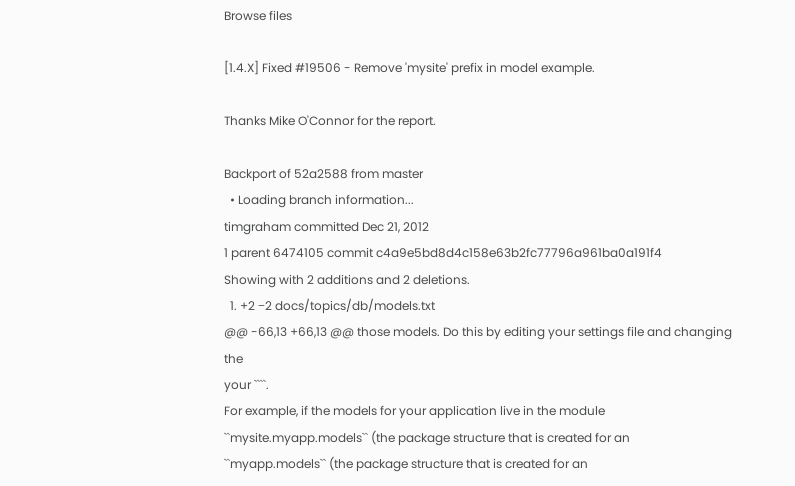Browse files

[1.4.X] Fixed #19506 - Remove 'mysite' prefix in model example.

Thanks Mike O'Connor for the report.

Backport of 52a2588 from master
  • Loading branch information...
timgraham committed Dec 21, 2012
1 parent 6474105 commit c4a9e5bd8d4c158e63b2fc77796a961ba0a191f4
Showing with 2 additions and 2 deletions.
  1. +2 −2 docs/topics/db/models.txt
@@ -66,13 +66,13 @@ those models. Do this by editing your settings file and changing the
your ````.
For example, if the models for your application live in the module
``mysite.myapp.models`` (the package structure that is created for an
``myapp.models`` (the package structure that is created for an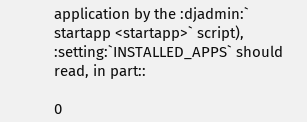application by the :djadmin:` startapp <startapp>` script),
:setting:`INSTALLED_APPS` should read, in part::

0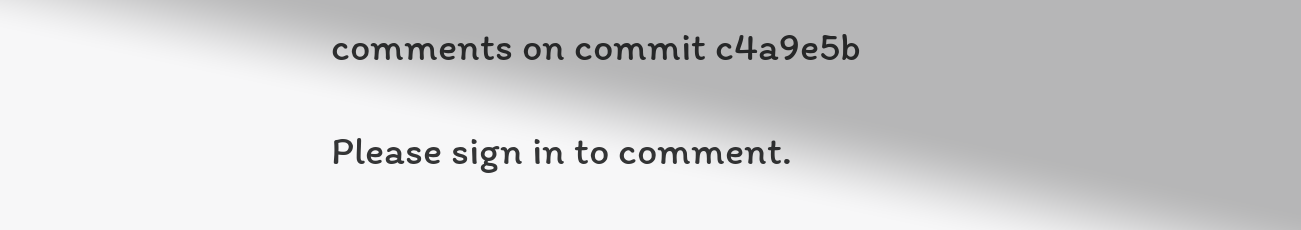comments on commit c4a9e5b

Please sign in to comment.